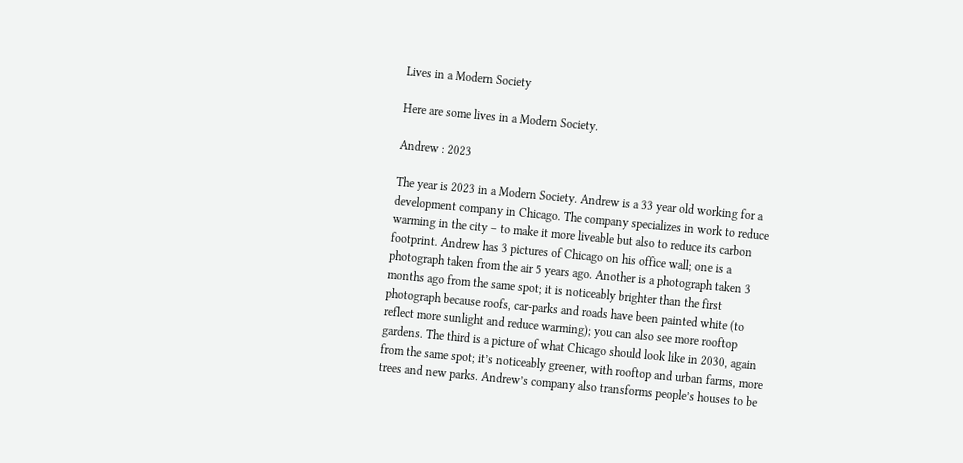Lives in a Modern Society

Here are some lives in a Modern Society.

Andrew : 2023

The year is 2023 in a Modern Society. Andrew is a 33 year old working for a development company in Chicago. The company specializes in work to reduce warming in the city – to make it more liveable but also to reduce its carbon footprint. Andrew has 3 pictures of Chicago on his office wall; one is a photograph taken from the air 5 years ago. Another is a photograph taken 3 months ago from the same spot; it is noticeably brighter than the first photograph because roofs, car-parks and roads have been painted white (to reflect more sunlight and reduce warming); you can also see more rooftop gardens. The third is a picture of what Chicago should look like in 2030, again from the same spot; it’s noticeably greener, with rooftop and urban farms, more trees and new parks. Andrew’s company also transforms people’s houses to be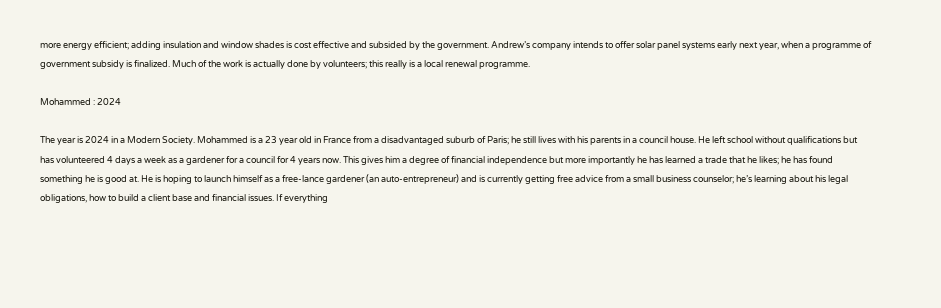more energy efficient; adding insulation and window shades is cost effective and subsided by the government. Andrew’s company intends to offer solar panel systems early next year, when a programme of government subsidy is finalized. Much of the work is actually done by volunteers; this really is a local renewal programme.

Mohammed : 2024

The year is 2024 in a Modern Society. Mohammed is a 23 year old in France from a disadvantaged suburb of Paris; he still lives with his parents in a council house. He left school without qualifications but has volunteered 4 days a week as a gardener for a council for 4 years now. This gives him a degree of financial independence but more importantly he has learned a trade that he likes; he has found something he is good at. He is hoping to launch himself as a free-lance gardener (an auto-entrepreneur) and is currently getting free advice from a small business counselor; he’s learning about his legal obligations, how to build a client base and financial issues. If everything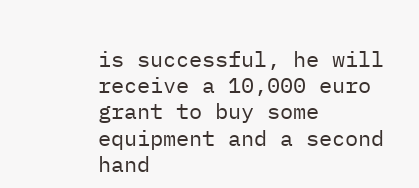is successful, he will receive a 10,000 euro grant to buy some equipment and a second hand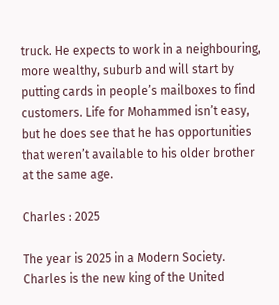truck. He expects to work in a neighbouring, more wealthy, suburb and will start by putting cards in people’s mailboxes to find customers. Life for Mohammed isn’t easy, but he does see that he has opportunities that weren’t available to his older brother at the same age.

Charles : 2025

The year is 2025 in a Modern Society. Charles is the new king of the United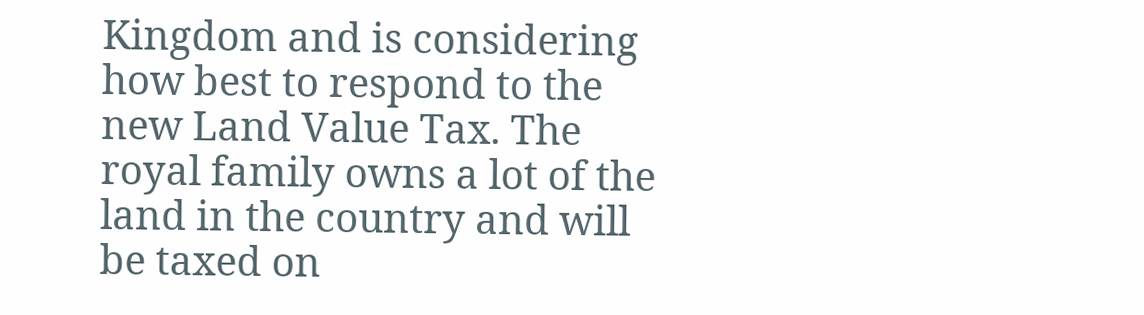Kingdom and is considering how best to respond to the new Land Value Tax. The royal family owns a lot of the land in the country and will be taxed on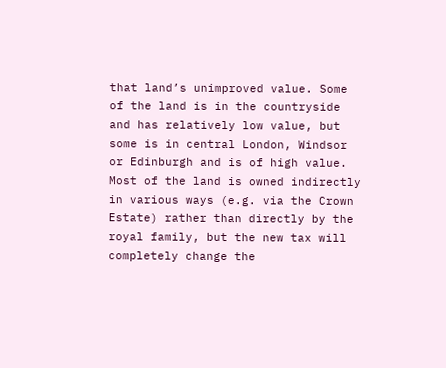that land’s unimproved value. Some of the land is in the countryside and has relatively low value, but some is in central London, Windsor or Edinburgh and is of high value. Most of the land is owned indirectly in various ways (e.g. via the Crown Estate) rather than directly by the royal family, but the new tax will completely change the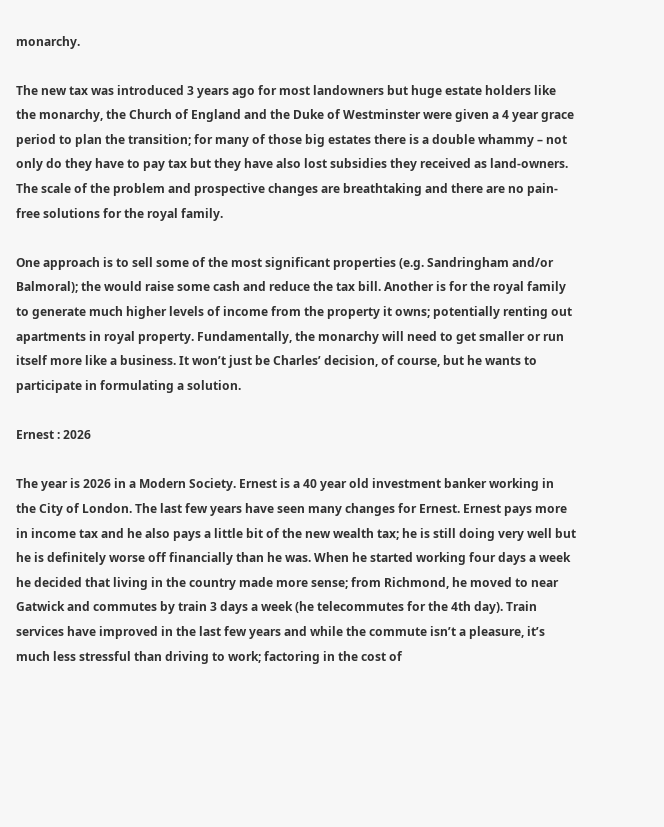monarchy.

The new tax was introduced 3 years ago for most landowners but huge estate holders like the monarchy, the Church of England and the Duke of Westminster were given a 4 year grace period to plan the transition; for many of those big estates there is a double whammy – not only do they have to pay tax but they have also lost subsidies they received as land-owners. The scale of the problem and prospective changes are breathtaking and there are no pain-free solutions for the royal family.

One approach is to sell some of the most significant properties (e.g. Sandringham and/or Balmoral); the would raise some cash and reduce the tax bill. Another is for the royal family to generate much higher levels of income from the property it owns; potentially renting out apartments in royal property. Fundamentally, the monarchy will need to get smaller or run itself more like a business. It won’t just be Charles’ decision, of course, but he wants to participate in formulating a solution.

Ernest : 2026

The year is 2026 in a Modern Society. Ernest is a 40 year old investment banker working in the City of London. The last few years have seen many changes for Ernest. Ernest pays more in income tax and he also pays a little bit of the new wealth tax; he is still doing very well but he is definitely worse off financially than he was. When he started working four days a week he decided that living in the country made more sense; from Richmond, he moved to near Gatwick and commutes by train 3 days a week (he telecommutes for the 4th day). Train services have improved in the last few years and while the commute isn’t a pleasure, it’s much less stressful than driving to work; factoring in the cost of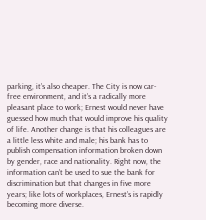parking, it’s also cheaper. The City is now car-free environment, and it’s a radically more pleasant place to work; Ernest would never have guessed how much that would improve his quality of life. Another change is that his colleagues are a little less white and male; his bank has to publish compensation information broken down by gender, race and nationality. Right now, the information can’t be used to sue the bank for discrimination but that changes in five more years; like lots of workplaces, Ernest’s is rapidly becoming more diverse.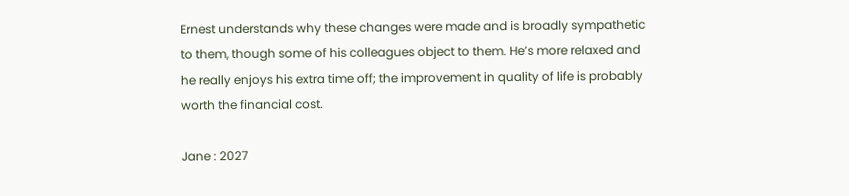Ernest understands why these changes were made and is broadly sympathetic to them, though some of his colleagues object to them. He’s more relaxed and he really enjoys his extra time off; the improvement in quality of life is probably worth the financial cost.

Jane : 2027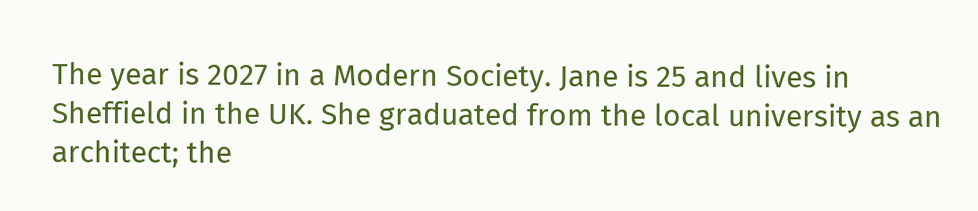The year is 2027 in a Modern Society. Jane is 25 and lives in Sheffield in the UK. She graduated from the local university as an architect; the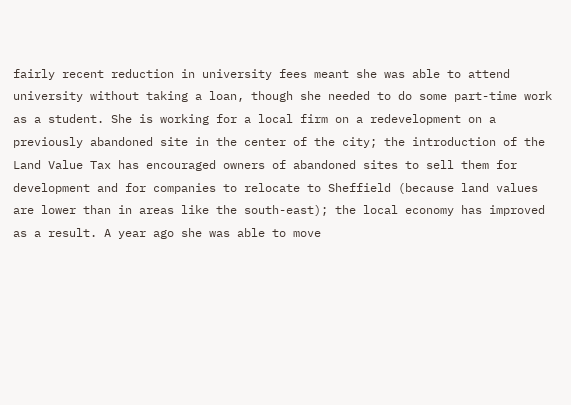fairly recent reduction in university fees meant she was able to attend university without taking a loan, though she needed to do some part-time work as a student. She is working for a local firm on a redevelopment on a previously abandoned site in the center of the city; the introduction of the Land Value Tax has encouraged owners of abandoned sites to sell them for development and for companies to relocate to Sheffield (because land values are lower than in areas like the south-east); the local economy has improved as a result. A year ago she was able to move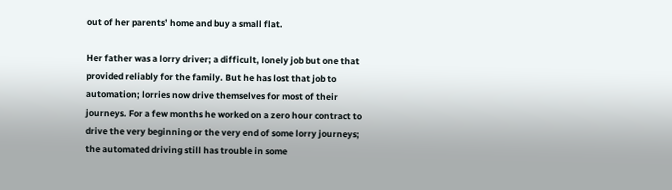out of her parents’ home and buy a small flat.

Her father was a lorry driver; a difficult, lonely job but one that provided reliably for the family. But he has lost that job to automation; lorries now drive themselves for most of their journeys. For a few months he worked on a zero hour contract to drive the very beginning or the very end of some lorry journeys; the automated driving still has trouble in some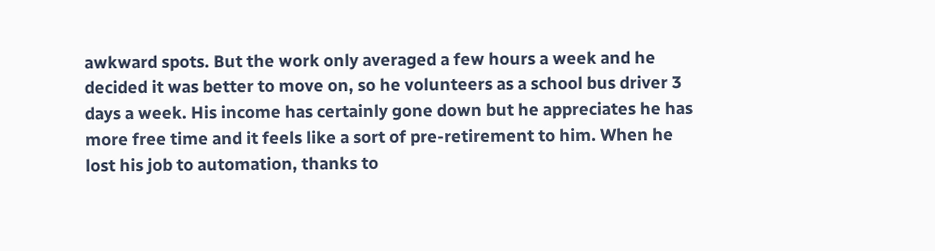awkward spots. But the work only averaged a few hours a week and he decided it was better to move on, so he volunteers as a school bus driver 3 days a week. His income has certainly gone down but he appreciates he has more free time and it feels like a sort of pre-retirement to him. When he lost his job to automation, thanks to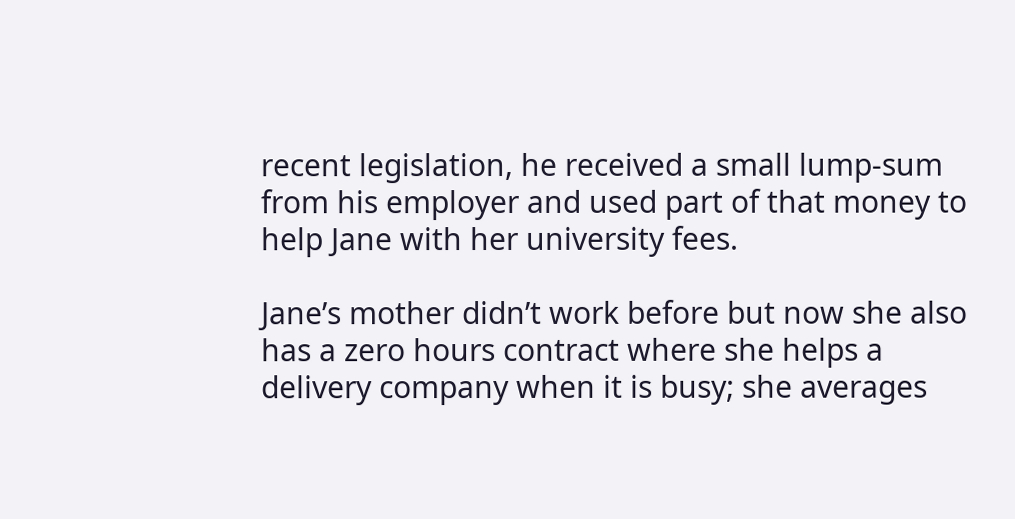recent legislation, he received a small lump-sum from his employer and used part of that money to help Jane with her university fees.

Jane’s mother didn’t work before but now she also has a zero hours contract where she helps a delivery company when it is busy; she averages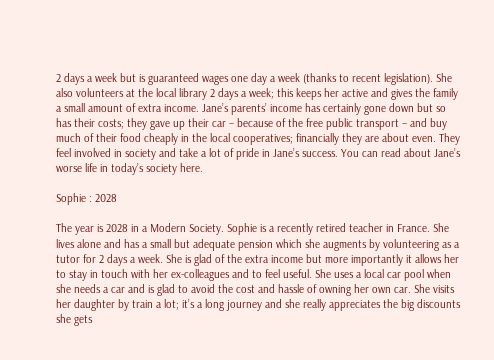2 days a week but is guaranteed wages one day a week (thanks to recent legislation). She also volunteers at the local library 2 days a week; this keeps her active and gives the family a small amount of extra income. Jane’s parents’ income has certainly gone down but so has their costs; they gave up their car – because of the free public transport – and buy much of their food cheaply in the local cooperatives; financially they are about even. They feel involved in society and take a lot of pride in Jane’s success. You can read about Jane’s worse life in today’s society here.

Sophie : 2028

The year is 2028 in a Modern Society. Sophie is a recently retired teacher in France. She lives alone and has a small but adequate pension which she augments by volunteering as a tutor for 2 days a week. She is glad of the extra income but more importantly it allows her to stay in touch with her ex-colleagues and to feel useful. She uses a local car pool when she needs a car and is glad to avoid the cost and hassle of owning her own car. She visits her daughter by train a lot; it’s a long journey and she really appreciates the big discounts she gets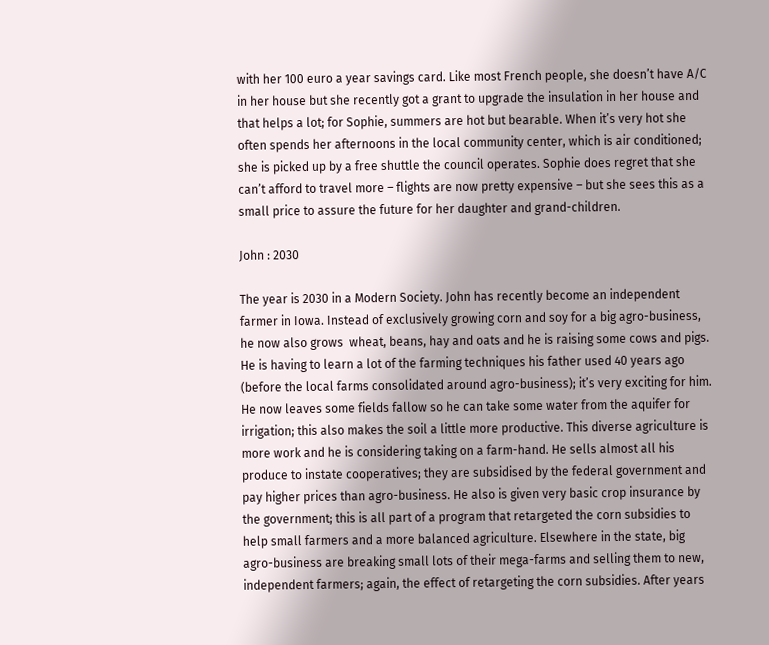with her 100 euro a year savings card. Like most French people, she doesn’t have A/C in her house but she recently got a grant to upgrade the insulation in her house and that helps a lot; for Sophie, summers are hot but bearable. When it’s very hot she often spends her afternoons in the local community center, which is air conditioned; she is picked up by a free shuttle the council operates. Sophie does regret that she can’t afford to travel more – flights are now pretty expensive – but she sees this as a small price to assure the future for her daughter and grand-children.

John : 2030

The year is 2030 in a Modern Society. John has recently become an independent farmer in Iowa. Instead of exclusively growing corn and soy for a big agro-business, he now also grows  wheat, beans, hay and oats and he is raising some cows and pigs. He is having to learn a lot of the farming techniques his father used 40 years ago (before the local farms consolidated around agro-business); it’s very exciting for him. He now leaves some fields fallow so he can take some water from the aquifer for irrigation; this also makes the soil a little more productive. This diverse agriculture is more work and he is considering taking on a farm-hand. He sells almost all his produce to instate cooperatives; they are subsidised by the federal government and pay higher prices than agro-business. He also is given very basic crop insurance by the government; this is all part of a program that retargeted the corn subsidies to help small farmers and a more balanced agriculture. Elsewhere in the state, big agro-business are breaking small lots of their mega-farms and selling them to new, independent farmers; again, the effect of retargeting the corn subsidies. After years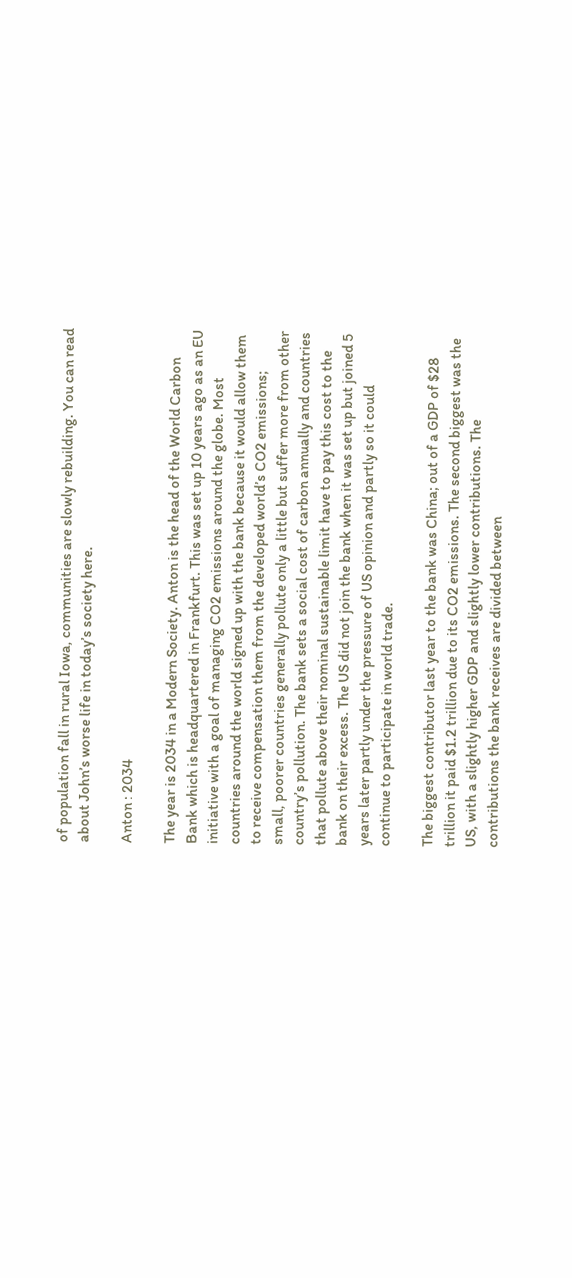of population fall in rural Iowa, communities are slowly rebuilding. You can read about John’s worse life in today’s society here.

Anton : 2034

The year is 2034 in a Modern Society. Anton is the head of the World Carbon Bank which is headquartered in Frankfurt. This was set up 10 years ago as an EU initiative with a goal of managing CO2 emissions around the globe. Most countries around the world signed up with the bank because it would allow them to receive compensation them from the developed world’s CO2 emissions; small, poorer countries generally pollute only a little but suffer more from other country’s pollution. The bank sets a social cost of carbon annually and countries that pollute above their nominal sustainable limit have to pay this cost to the bank on their excess. The US did not join the bank when it was set up but joined 5 years later partly under the pressure of US opinion and partly so it could continue to participate in world trade.

The biggest contributor last year to the bank was China; out of a GDP of $28 trillion it paid $1.2 trillion due to its CO2 emissions. The second biggest was the US, with a slightly higher GDP and slightly lower contributions. The contributions the bank receives are divided between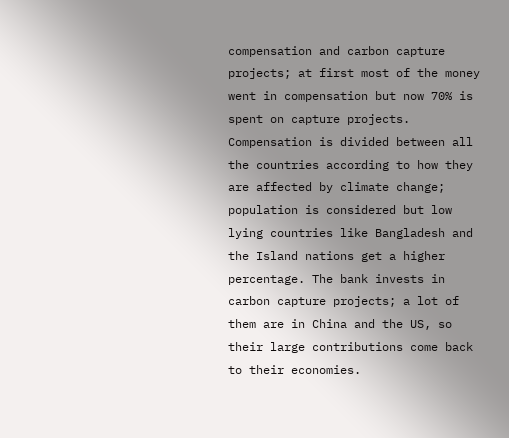compensation and carbon capture projects; at first most of the money went in compensation but now 70% is spent on capture projects. Compensation is divided between all the countries according to how they are affected by climate change; population is considered but low lying countries like Bangladesh and the Island nations get a higher percentage. The bank invests in carbon capture projects; a lot of them are in China and the US, so their large contributions come back to their economies.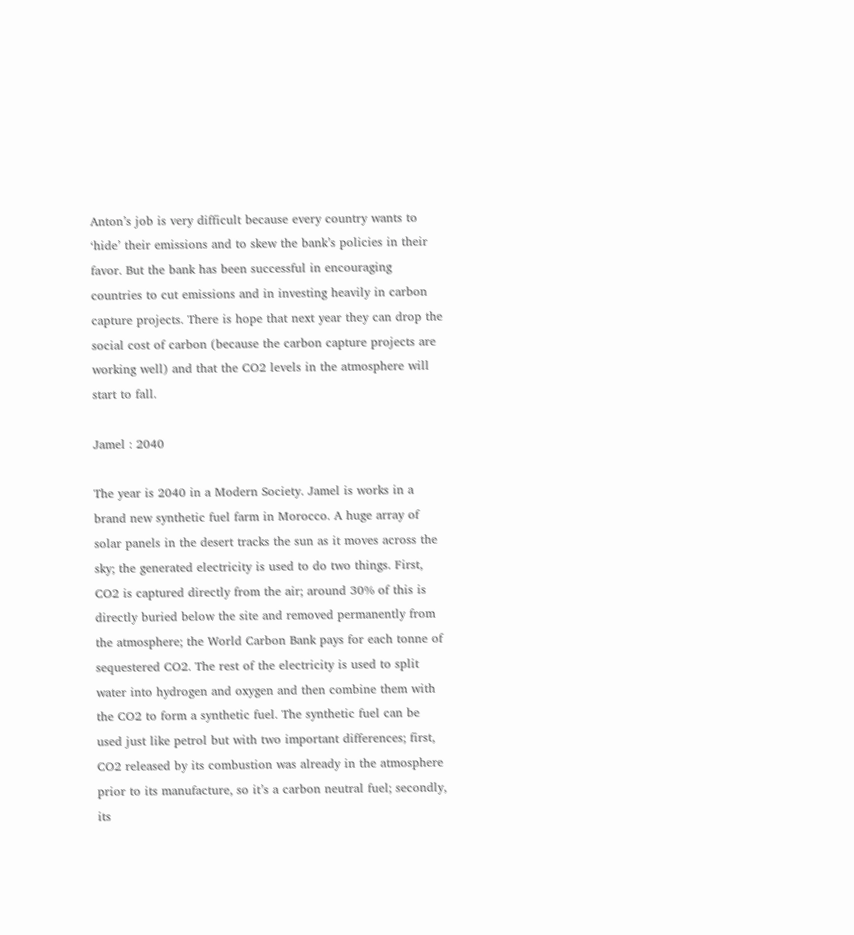Anton’s job is very difficult because every country wants to ‘hide’ their emissions and to skew the bank’s policies in their favor. But the bank has been successful in encouraging countries to cut emissions and in investing heavily in carbon capture projects. There is hope that next year they can drop the social cost of carbon (because the carbon capture projects are working well) and that the CO2 levels in the atmosphere will start to fall.

Jamel : 2040

The year is 2040 in a Modern Society. Jamel is works in a brand new synthetic fuel farm in Morocco. A huge array of solar panels in the desert tracks the sun as it moves across the sky; the generated electricity is used to do two things. First, CO2 is captured directly from the air; around 30% of this is directly buried below the site and removed permanently from the atmosphere; the World Carbon Bank pays for each tonne of sequestered CO2. The rest of the electricity is used to split water into hydrogen and oxygen and then combine them with the CO2 to form a synthetic fuel. The synthetic fuel can be used just like petrol but with two important differences; first, CO2 released by its combustion was already in the atmosphere prior to its manufacture, so it’s a carbon neutral fuel; secondly, its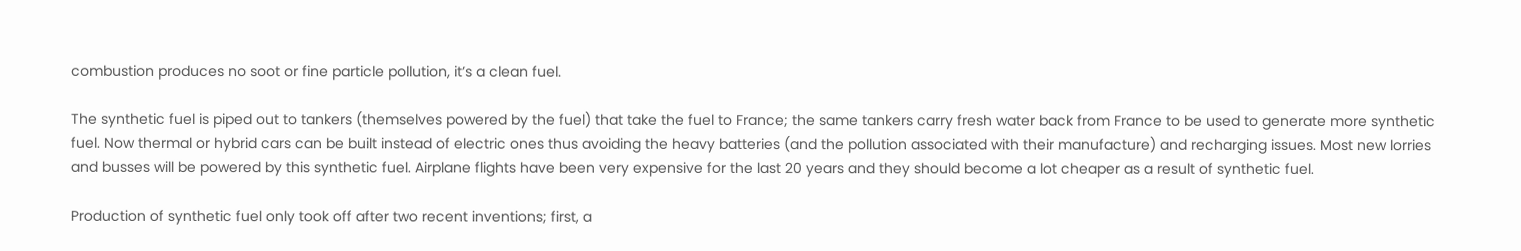combustion produces no soot or fine particle pollution, it’s a clean fuel.

The synthetic fuel is piped out to tankers (themselves powered by the fuel) that take the fuel to France; the same tankers carry fresh water back from France to be used to generate more synthetic fuel. Now thermal or hybrid cars can be built instead of electric ones thus avoiding the heavy batteries (and the pollution associated with their manufacture) and recharging issues. Most new lorries and busses will be powered by this synthetic fuel. Airplane flights have been very expensive for the last 20 years and they should become a lot cheaper as a result of synthetic fuel.

Production of synthetic fuel only took off after two recent inventions; first, a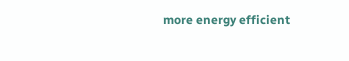more energy efficient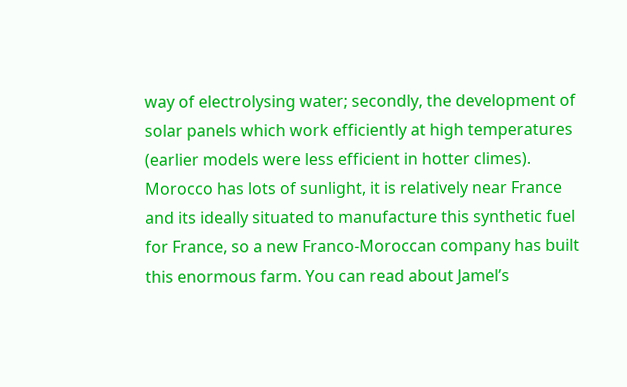way of electrolysing water; secondly, the development of solar panels which work efficiently at high temperatures (earlier models were less efficient in hotter climes). Morocco has lots of sunlight, it is relatively near France and its ideally situated to manufacture this synthetic fuel for France, so a new Franco-Moroccan company has built this enormous farm. You can read about Jamel’s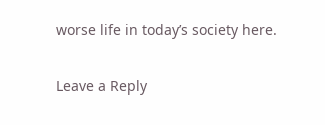worse life in today’s society here.

Leave a Reply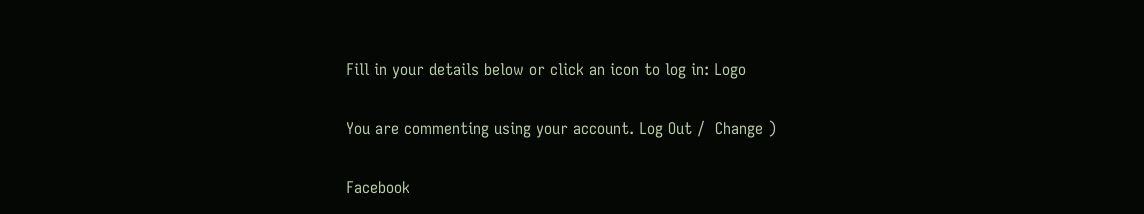Fill in your details below or click an icon to log in: Logo

You are commenting using your account. Log Out /  Change )

Facebook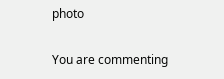photo

You are commenting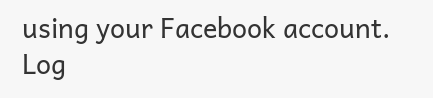using your Facebook account. Log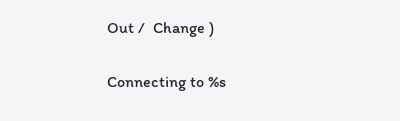Out /  Change )

Connecting to %s